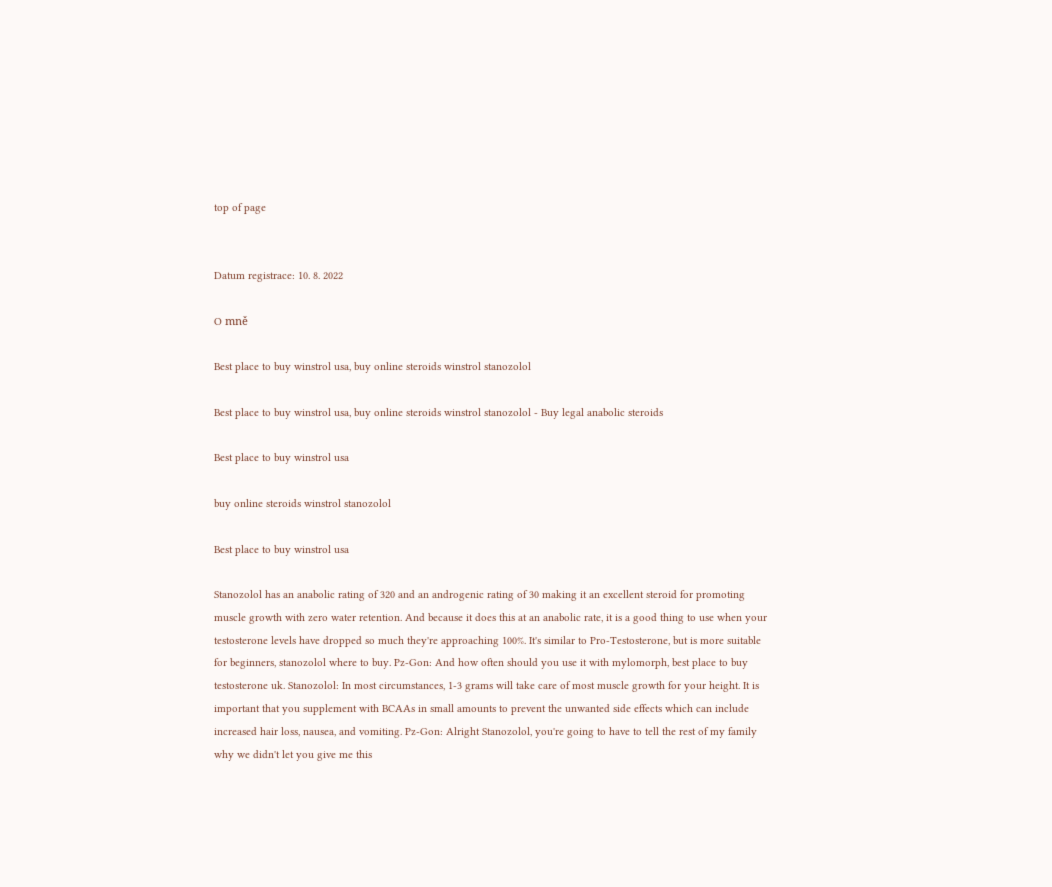top of page


Datum registrace: 10. 8. 2022

O mně

Best place to buy winstrol usa, buy online steroids winstrol stanozolol

Best place to buy winstrol usa, buy online steroids winstrol stanozolol - Buy legal anabolic steroids

Best place to buy winstrol usa

buy online steroids winstrol stanozolol

Best place to buy winstrol usa

Stanozolol has an anabolic rating of 320 and an androgenic rating of 30 making it an excellent steroid for promoting muscle growth with zero water retention. And because it does this at an anabolic rate, it is a good thing to use when your testosterone levels have dropped so much they're approaching 100%. It's similar to Pro-Testosterone, but is more suitable for beginners, stanozolol where to buy. Pz-Gon: And how often should you use it with mylomorph, best place to buy testosterone uk. Stanozolol: In most circumstances, 1-3 grams will take care of most muscle growth for your height. It is important that you supplement with BCAAs in small amounts to prevent the unwanted side effects which can include increased hair loss, nausea, and vomiting. Pz-Gon: Alright Stanozolol, you're going to have to tell the rest of my family why we didn't let you give me this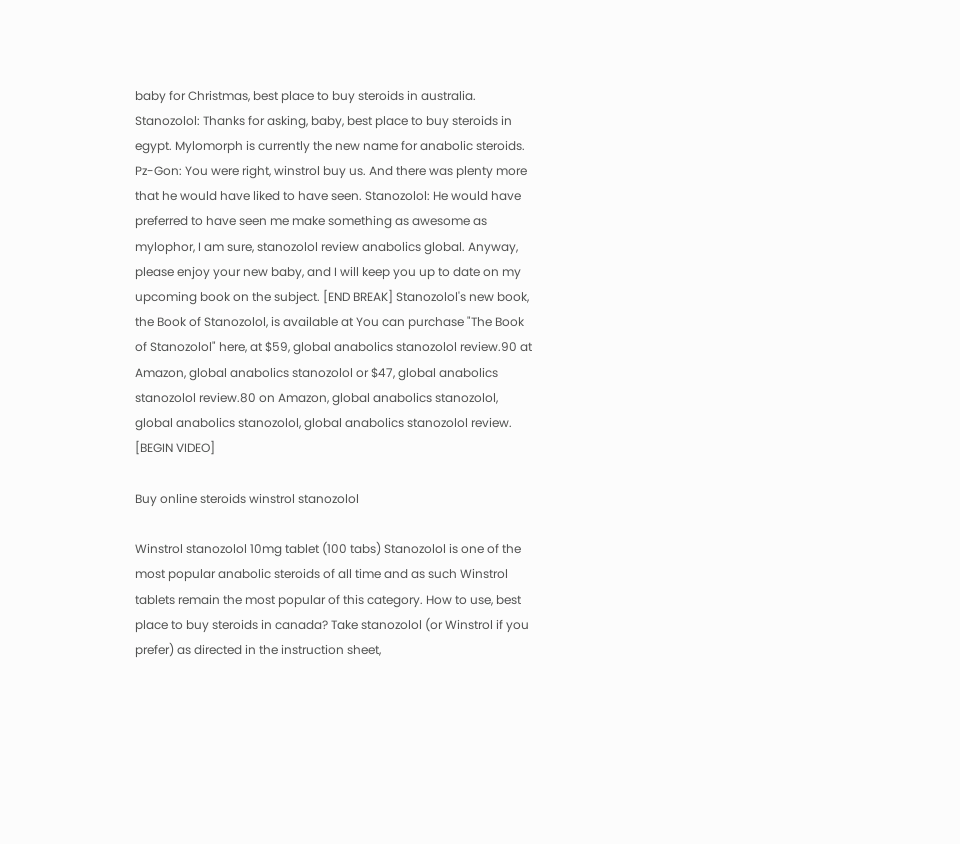baby for Christmas, best place to buy steroids in australia. Stanozolol: Thanks for asking, baby, best place to buy steroids in egypt. Mylomorph is currently the new name for anabolic steroids. Pz-Gon: You were right, winstrol buy us. And there was plenty more that he would have liked to have seen. Stanozolol: He would have preferred to have seen me make something as awesome as mylophor, I am sure, stanozolol review anabolics global. Anyway, please enjoy your new baby, and I will keep you up to date on my upcoming book on the subject. [END BREAK] Stanozolol's new book, the Book of Stanozolol, is available at You can purchase "The Book of Stanozolol" here, at $59, global anabolics stanozolol review.90 at Amazon, global anabolics stanozolol or $47, global anabolics stanozolol review.80 on Amazon, global anabolics stanozolol, global anabolics stanozolol, global anabolics stanozolol review. [BEGIN VIDEO]

Buy online steroids winstrol stanozolol

Winstrol stanozolol 10mg tablet (100 tabs) Stanozolol is one of the most popular anabolic steroids of all time and as such Winstrol tablets remain the most popular of this category. How to use, best place to buy steroids in canada? Take stanozolol (or Winstrol if you prefer) as directed in the instruction sheet,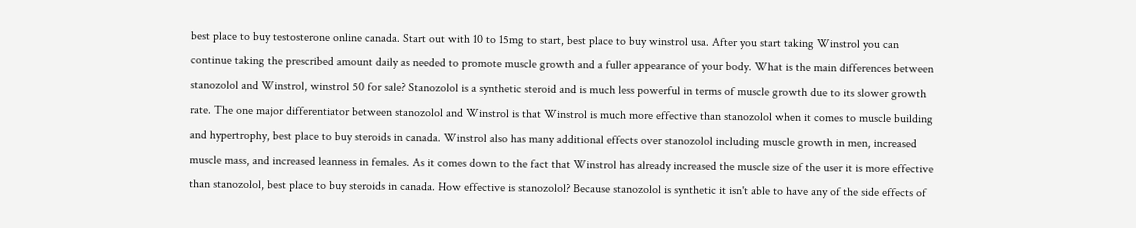best place to buy testosterone online canada. Start out with 10 to 15mg to start, best place to buy winstrol usa. After you start taking Winstrol you can continue taking the prescribed amount daily as needed to promote muscle growth and a fuller appearance of your body. What is the main differences between stanozolol and Winstrol, winstrol 50 for sale? Stanozolol is a synthetic steroid and is much less powerful in terms of muscle growth due to its slower growth rate. The one major differentiator between stanozolol and Winstrol is that Winstrol is much more effective than stanozolol when it comes to muscle building and hypertrophy, best place to buy steroids in canada. Winstrol also has many additional effects over stanozolol including muscle growth in men, increased muscle mass, and increased leanness in females. As it comes down to the fact that Winstrol has already increased the muscle size of the user it is more effective than stanozolol, best place to buy steroids in canada. How effective is stanozolol? Because stanozolol is synthetic it isn't able to have any of the side effects of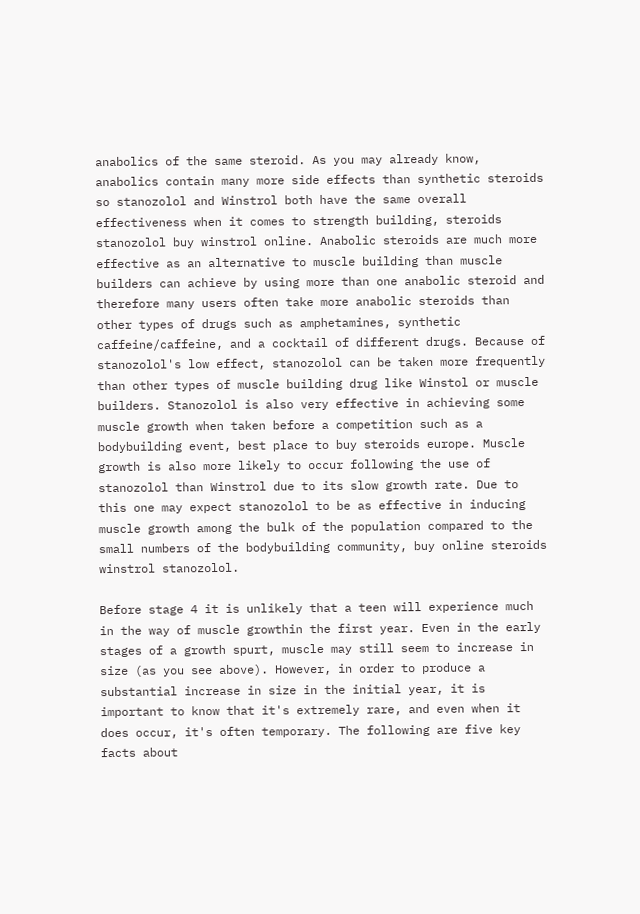anabolics of the same steroid. As you may already know, anabolics contain many more side effects than synthetic steroids so stanozolol and Winstrol both have the same overall effectiveness when it comes to strength building, steroids stanozolol buy winstrol online. Anabolic steroids are much more effective as an alternative to muscle building than muscle builders can achieve by using more than one anabolic steroid and therefore many users often take more anabolic steroids than other types of drugs such as amphetamines, synthetic caffeine/caffeine, and a cocktail of different drugs. Because of stanozolol's low effect, stanozolol can be taken more frequently than other types of muscle building drug like Winstol or muscle builders. Stanozolol is also very effective in achieving some muscle growth when taken before a competition such as a bodybuilding event, best place to buy steroids europe. Muscle growth is also more likely to occur following the use of stanozolol than Winstrol due to its slow growth rate. Due to this one may expect stanozolol to be as effective in inducing muscle growth among the bulk of the population compared to the small numbers of the bodybuilding community, buy online steroids winstrol stanozolol.

Before stage 4 it is unlikely that a teen will experience much in the way of muscle growthin the first year. Even in the early stages of a growth spurt, muscle may still seem to increase in size (as you see above). However, in order to produce a substantial increase in size in the initial year, it is important to know that it's extremely rare, and even when it does occur, it's often temporary. The following are five key facts about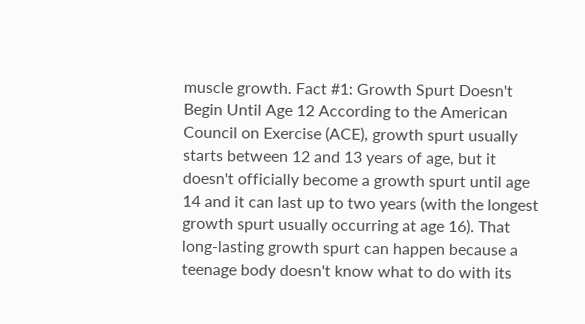muscle growth. Fact #1: Growth Spurt Doesn't Begin Until Age 12 According to the American Council on Exercise (ACE), growth spurt usually starts between 12 and 13 years of age, but it doesn't officially become a growth spurt until age 14 and it can last up to two years (with the longest growth spurt usually occurring at age 16). That long-lasting growth spurt can happen because a teenage body doesn't know what to do with its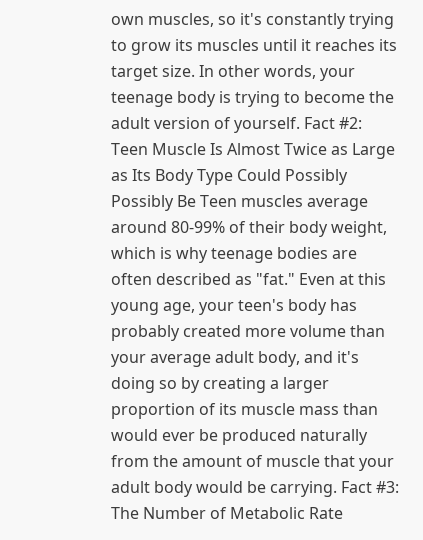own muscles, so it's constantly trying to grow its muscles until it reaches its target size. In other words, your teenage body is trying to become the adult version of yourself. Fact #2: Teen Muscle Is Almost Twice as Large as Its Body Type Could Possibly Possibly Be Teen muscles average around 80-99% of their body weight, which is why teenage bodies are often described as "fat." Even at this young age, your teen's body has probably created more volume than your average adult body, and it's doing so by creating a larger proportion of its muscle mass than would ever be produced naturally from the amount of muscle that your adult body would be carrying. Fact #3: The Number of Metabolic Rate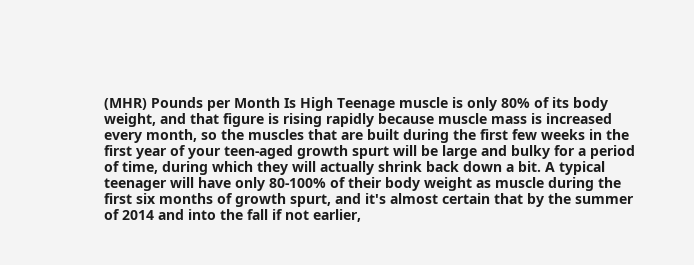(MHR) Pounds per Month Is High Teenage muscle is only 80% of its body weight, and that figure is rising rapidly because muscle mass is increased every month, so the muscles that are built during the first few weeks in the first year of your teen-aged growth spurt will be large and bulky for a period of time, during which they will actually shrink back down a bit. A typical teenager will have only 80-100% of their body weight as muscle during the first six months of growth spurt, and it's almost certain that by the summer of 2014 and into the fall if not earlier,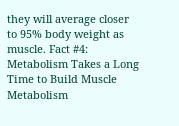they will average closer to 95% body weight as muscle. Fact #4: Metabolism Takes a Long Time to Build Muscle Metabolism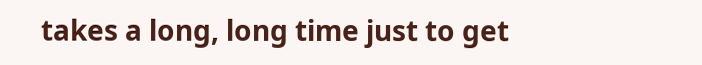takes a long, long time just to get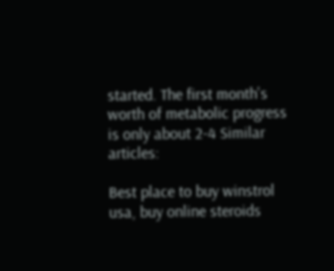started. The first month's worth of metabolic progress is only about 2-4 Similar articles:

Best place to buy winstrol usa, buy online steroids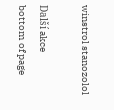winstrol stanozolol

Další akce
bottom of page